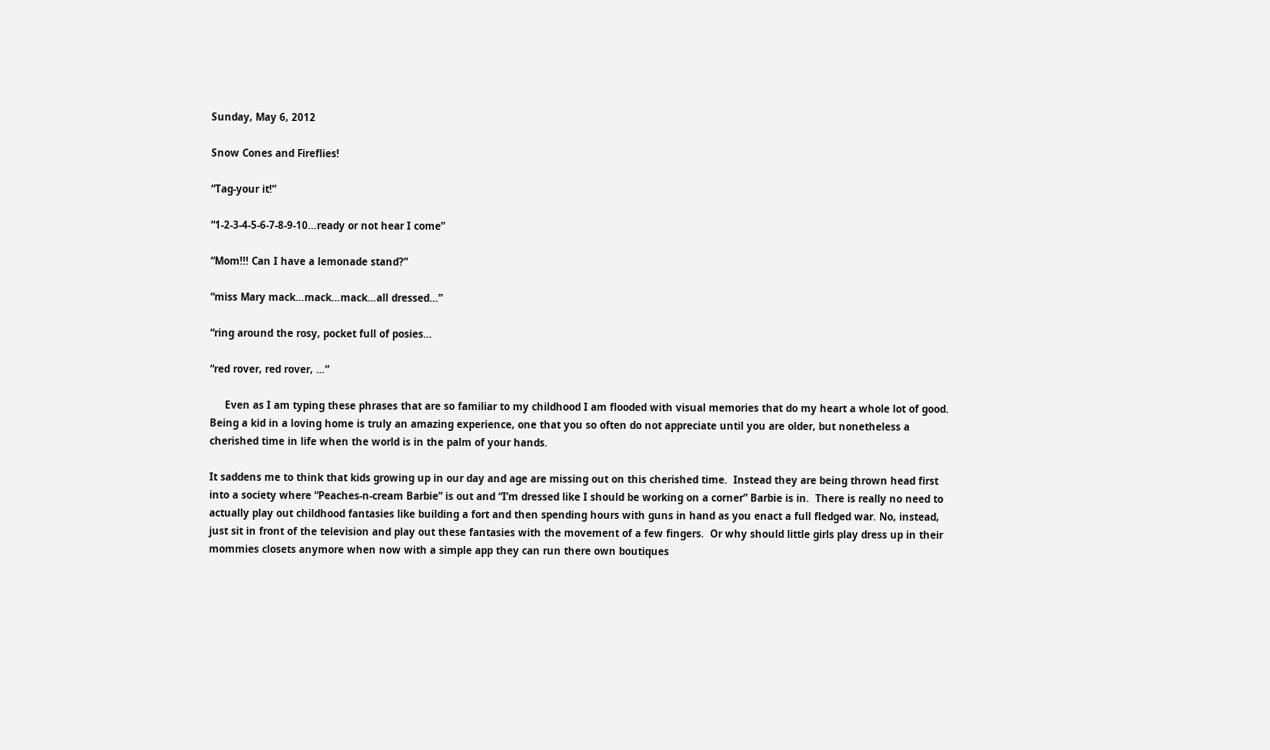Sunday, May 6, 2012

Snow Cones and Fireflies!

“Tag-your it!”

“1-2-3-4-5-6-7-8-9-10…ready or not hear I come”

“Mom!!! Can I have a lemonade stand?”

“miss Mary mack…mack…mack…all dressed…”

“ring around the rosy, pocket full of posies…

“red rover, red rover, …”

     Even as I am typing these phrases that are so familiar to my childhood I am flooded with visual memories that do my heart a whole lot of good.  Being a kid in a loving home is truly an amazing experience, one that you so often do not appreciate until you are older, but nonetheless a cherished time in life when the world is in the palm of your hands.

It saddens me to think that kids growing up in our day and age are missing out on this cherished time.  Instead they are being thrown head first into a society where “Peaches-n-cream Barbie” is out and “I’m dressed like I should be working on a corner” Barbie is in.  There is really no need to actually play out childhood fantasies like building a fort and then spending hours with guns in hand as you enact a full fledged war. No, instead, just sit in front of the television and play out these fantasies with the movement of a few fingers.  Or why should little girls play dress up in their mommies closets anymore when now with a simple app they can run there own boutiques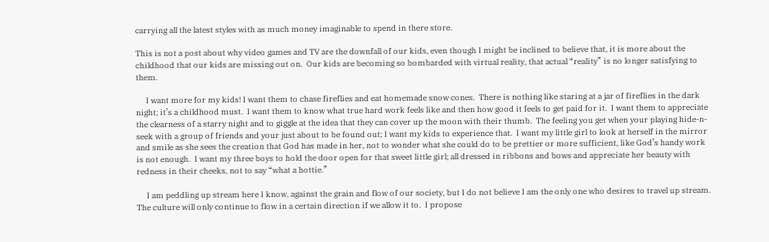carrying all the latest styles with as much money imaginable to spend in there store.

This is not a post about why video games and TV are the downfall of our kids, even though I might be inclined to believe that, it is more about the childhood that our kids are missing out on.  Our kids are becoming so bombarded with virtual reality, that actual “reality” is no longer satisfying to them.

     I want more for my kids! I want them to chase fireflies and eat homemade snow cones.  There is nothing like staring at a jar of fireflies in the dark night; it’s a childhood must.  I want them to know what true hard work feels like and then how good it feels to get paid for it.  I want them to appreciate the clearness of a starry night and to giggle at the idea that they can cover up the moon with their thumb.  The feeling you get when your playing hide-n-seek with a group of friends and your just about to be found out; I want my kids to experience that.  I want my little girl to look at herself in the mirror and smile as she sees the creation that God has made in her, not to wonder what she could do to be prettier or more sufficient, like God’s handy work is not enough.  I want my three boys to hold the door open for that sweet little girl; all dressed in ribbons and bows and appreciate her beauty with redness in their cheeks, not to say “what a hottie.”

     I am peddling up stream here I know, against the grain and flow of our society, but I do not believe I am the only one who desires to travel up stream.  The culture will only continue to flow in a certain direction if we allow it to.  I propose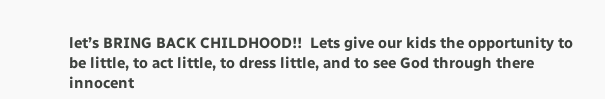let’s BRING BACK CHILDHOOD!!  Lets give our kids the opportunity to be little, to act little, to dress little, and to see God through there innocent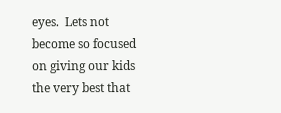eyes.  Lets not become so focused on giving our kids the very best that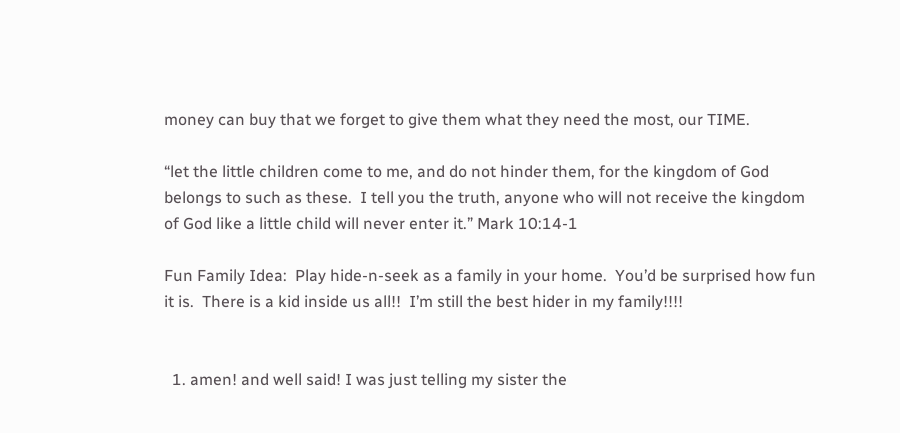money can buy that we forget to give them what they need the most, our TIME.

“let the little children come to me, and do not hinder them, for the kingdom of God belongs to such as these.  I tell you the truth, anyone who will not receive the kingdom of God like a little child will never enter it.” Mark 10:14-1

Fun Family Idea:  Play hide-n-seek as a family in your home.  You’d be surprised how fun it is.  There is a kid inside us all!!  I’m still the best hider in my family!!!!


  1. amen! and well said! I was just telling my sister the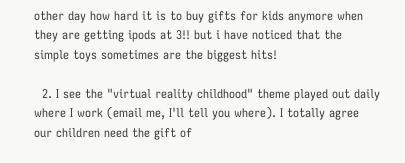other day how hard it is to buy gifts for kids anymore when they are getting ipods at 3!! but i have noticed that the simple toys sometimes are the biggest hits!

  2. I see the "virtual reality childhood" theme played out daily where I work (email me, I'll tell you where). I totally agree our children need the gift of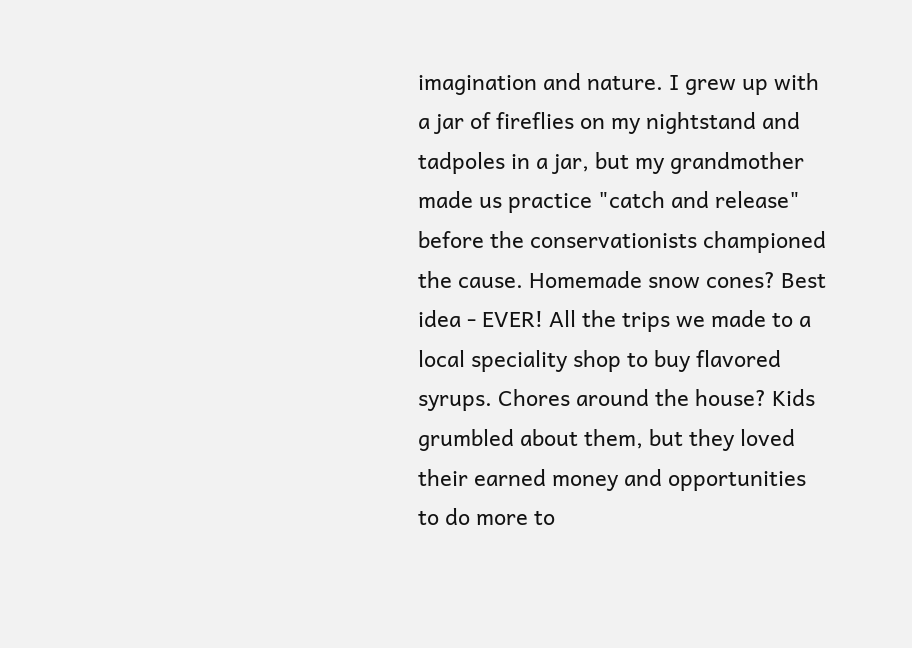imagination and nature. I grew up with a jar of fireflies on my nightstand and tadpoles in a jar, but my grandmother made us practice "catch and release" before the conservationists championed the cause. Homemade snow cones? Best idea - EVER! All the trips we made to a local speciality shop to buy flavored syrups. Chores around the house? Kids grumbled about them, but they loved their earned money and opportunities to do more to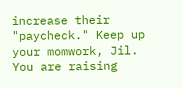increase their "paycheck." Keep up your momwork, Jil. You are raising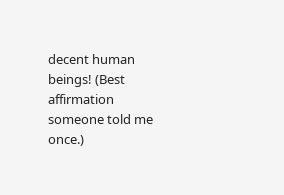decent human beings! (Best affirmation someone told me once.)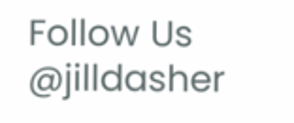Follow Us @jilldasher